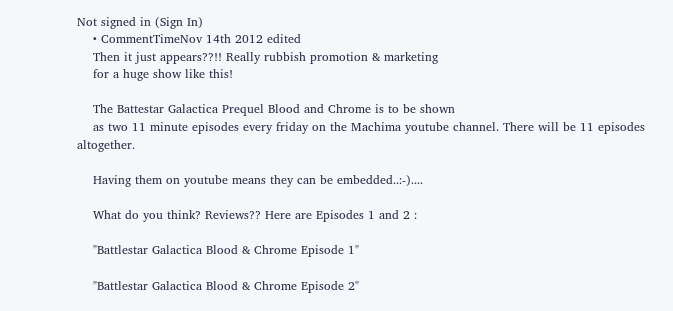Not signed in (Sign In)
    • CommentTimeNov 14th 2012 edited
    Then it just appears??!! Really rubbish promotion & marketing
    for a huge show like this!

    The Battestar Galactica Prequel Blood and Chrome is to be shown
    as two 11 minute episodes every friday on the Machima youtube channel. There will be 11 episodes altogether.

    Having them on youtube means they can be embedded..:-)....

    What do you think? Reviews?? Here are Episodes 1 and 2 :

    "Battlestar Galactica Blood & Chrome Episode 1"

    "Battlestar Galactica Blood & Chrome Episode 2"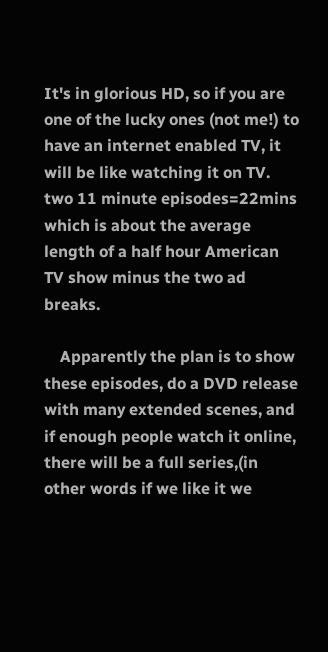It's in glorious HD, so if you are one of the lucky ones (not me!) to have an internet enabled TV, it will be like watching it on TV. two 11 minute episodes=22mins which is about the average length of a half hour American TV show minus the two ad breaks.

    Apparently the plan is to show these episodes, do a DVD release with many extended scenes, and if enough people watch it online, there will be a full series,(in other words if we like it we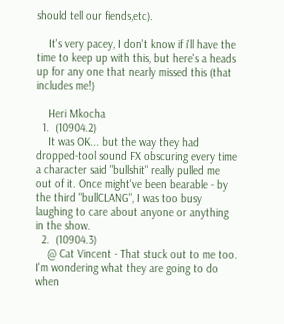should tell our fiends,etc).

    It's very pacey, I don't know if i'll have the time to keep up with this, but here's a heads up for any one that nearly missed this (that includes me!)

    Heri Mkocha
  1.  (10904.2)
    It was OK... but the way they had dropped-tool sound FX obscuring every time a character said "bullshit" really pulled me out of it. Once might've been bearable - by the third "bullCLANG", I was too busy laughing to care about anyone or anything in the show.
  2.  (10904.3)
    @ Cat Vincent - That stuck out to me too. I'm wondering what they are going to do when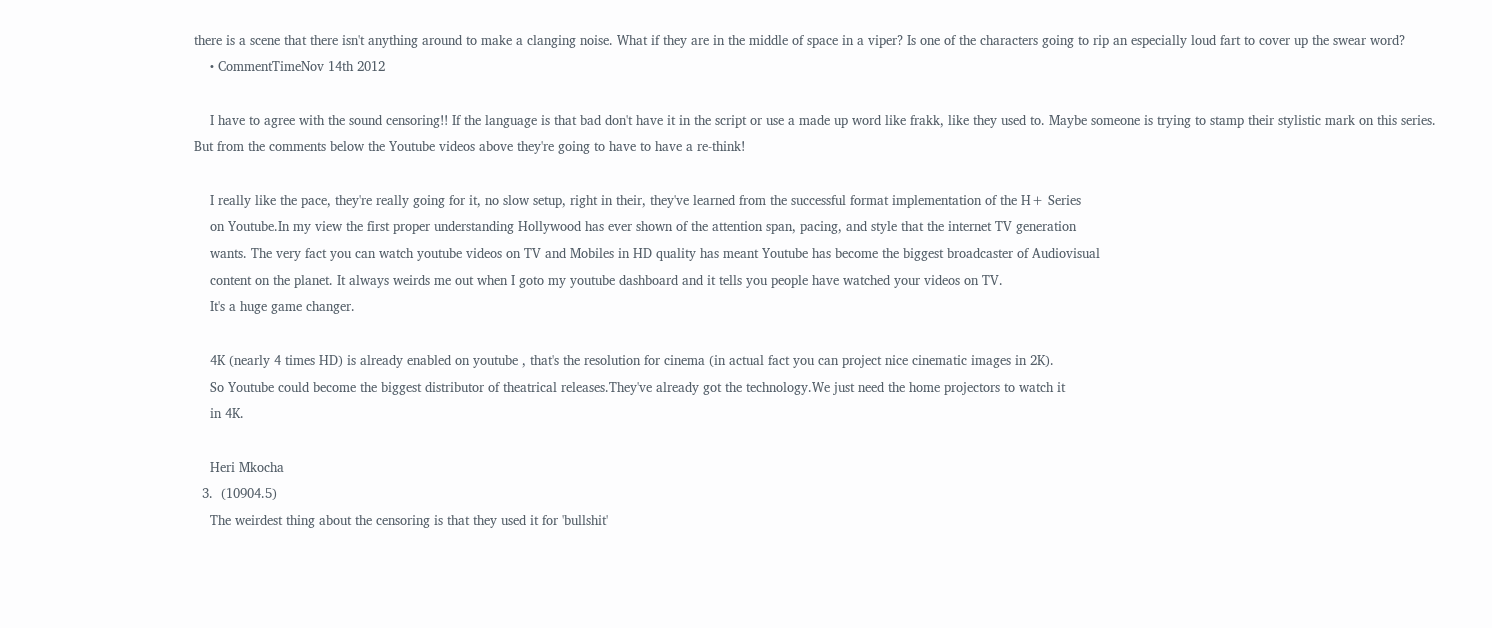there is a scene that there isn't anything around to make a clanging noise. What if they are in the middle of space in a viper? Is one of the characters going to rip an especially loud fart to cover up the swear word?
    • CommentTimeNov 14th 2012

    I have to agree with the sound censoring!! If the language is that bad don't have it in the script or use a made up word like frakk, like they used to. Maybe someone is trying to stamp their stylistic mark on this series. But from the comments below the Youtube videos above they're going to have to have a re-think!

    I really like the pace, they're really going for it, no slow setup, right in their, they've learned from the successful format implementation of the H+ Series
    on Youtube.In my view the first proper understanding Hollywood has ever shown of the attention span, pacing, and style that the internet TV generation
    wants. The very fact you can watch youtube videos on TV and Mobiles in HD quality has meant Youtube has become the biggest broadcaster of Audiovisual
    content on the planet. It always weirds me out when I goto my youtube dashboard and it tells you people have watched your videos on TV.
    It's a huge game changer.

    4K (nearly 4 times HD) is already enabled on youtube , that's the resolution for cinema (in actual fact you can project nice cinematic images in 2K).
    So Youtube could become the biggest distributor of theatrical releases.They've already got the technology.We just need the home projectors to watch it
    in 4K.

    Heri Mkocha
  3.  (10904.5)
    The weirdest thing about the censoring is that they used it for 'bullshit'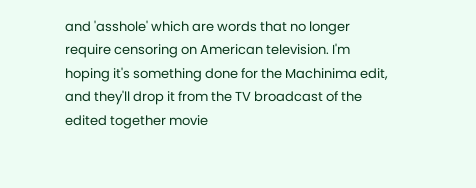and 'asshole' which are words that no longer require censoring on American television. I'm hoping it's something done for the Machinima edit, and they'll drop it from the TV broadcast of the edited together movie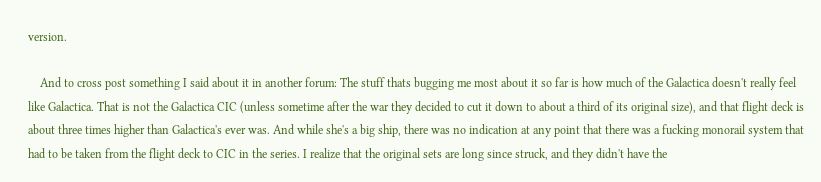version.

    And to cross post something I said about it in another forum: The stuff thats bugging me most about it so far is how much of the Galactica doesn't really feel like Galactica. That is not the Galactica CIC (unless sometime after the war they decided to cut it down to about a third of its original size), and that flight deck is about three times higher than Galactica's ever was. And while she's a big ship, there was no indication at any point that there was a fucking monorail system that had to be taken from the flight deck to CIC in the series. I realize that the original sets are long since struck, and they didn't have the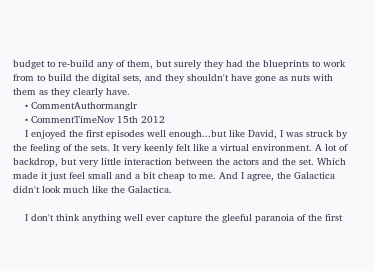budget to re-build any of them, but surely they had the blueprints to work from to build the digital sets, and they shouldn't have gone as nuts with them as they clearly have.
    • CommentAuthormanglr
    • CommentTimeNov 15th 2012
    I enjoyed the first episodes well enough...but like David, I was struck by the feeling of the sets. It very keenly felt like a virtual environment. A lot of backdrop, but very little interaction between the actors and the set. Which made it just feel small and a bit cheap to me. And I agree, the Galactica didn't look much like the Galactica.

    I don't think anything well ever capture the gleeful paranoia of the first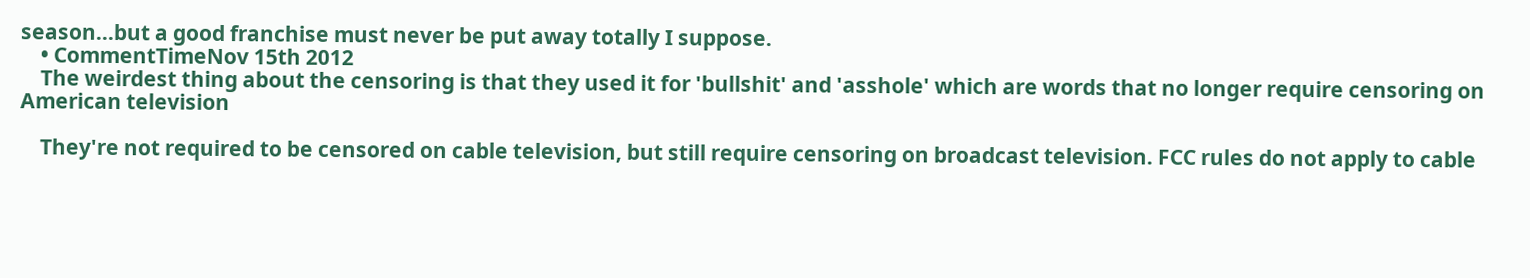season...but a good franchise must never be put away totally I suppose.
    • CommentTimeNov 15th 2012
    The weirdest thing about the censoring is that they used it for 'bullshit' and 'asshole' which are words that no longer require censoring on American television

    They're not required to be censored on cable television, but still require censoring on broadcast television. FCC rules do not apply to cable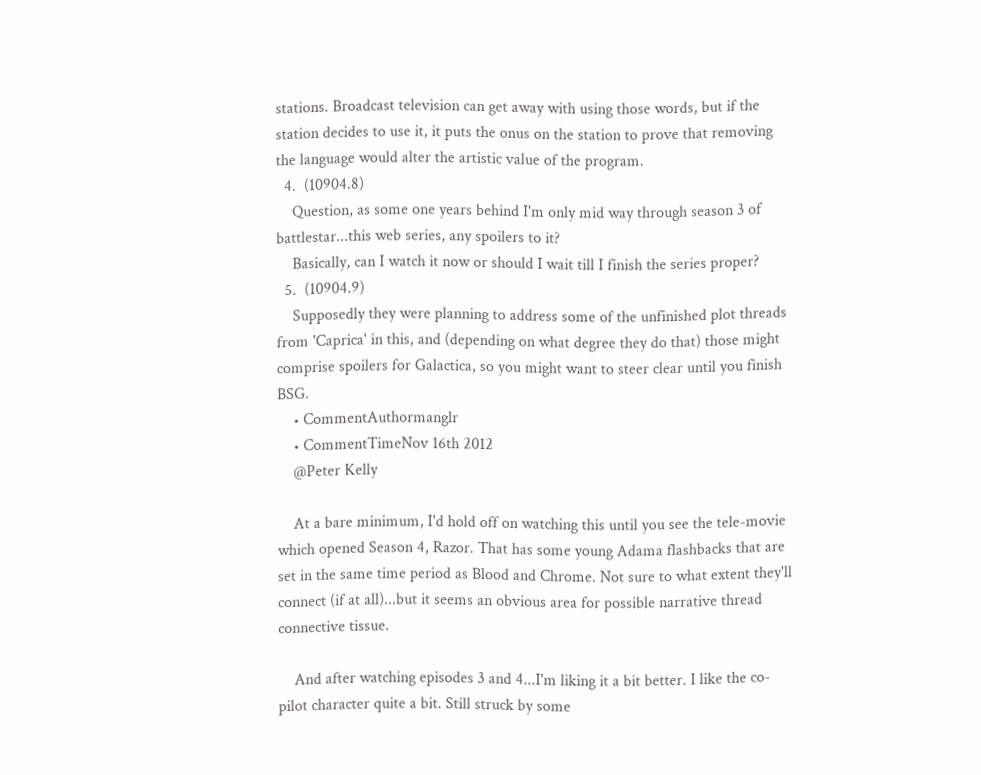stations. Broadcast television can get away with using those words, but if the station decides to use it, it puts the onus on the station to prove that removing the language would alter the artistic value of the program.
  4.  (10904.8)
    Question, as some one years behind I'm only mid way through season 3 of battlestar...this web series, any spoilers to it?
    Basically, can I watch it now or should I wait till I finish the series proper?
  5.  (10904.9)
    Supposedly they were planning to address some of the unfinished plot threads from 'Caprica' in this, and (depending on what degree they do that) those might comprise spoilers for Galactica, so you might want to steer clear until you finish BSG.
    • CommentAuthormanglr
    • CommentTimeNov 16th 2012
    @Peter Kelly

    At a bare minimum, I'd hold off on watching this until you see the tele-movie which opened Season 4, Razor. That has some young Adama flashbacks that are set in the same time period as Blood and Chrome. Not sure to what extent they'll connect (if at all)...but it seems an obvious area for possible narrative thread connective tissue.

    And after watching episodes 3 and 4...I'm liking it a bit better. I like the co-pilot character quite a bit. Still struck by some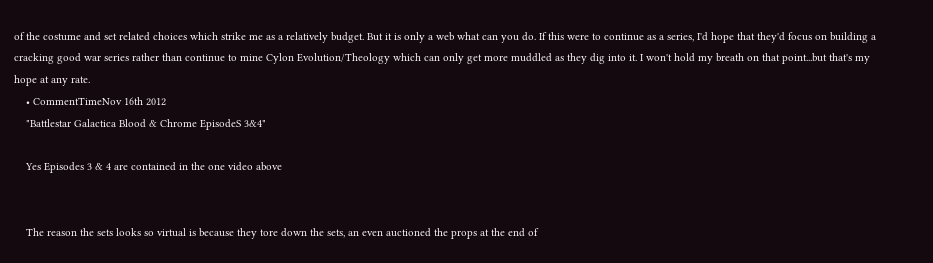of the costume and set related choices which strike me as a relatively budget. But it is only a web what can you do. If this were to continue as a series, I'd hope that they'd focus on building a cracking good war series rather than continue to mine Cylon Evolution/Theology which can only get more muddled as they dig into it. I won't hold my breath on that point...but that's my hope at any rate.
    • CommentTimeNov 16th 2012
    "Battlestar Galactica Blood & Chrome EpisodeS 3&4"

    Yes Episodes 3 & 4 are contained in the one video above


    The reason the sets looks so virtual is because they tore down the sets, an even auctioned the props at the end of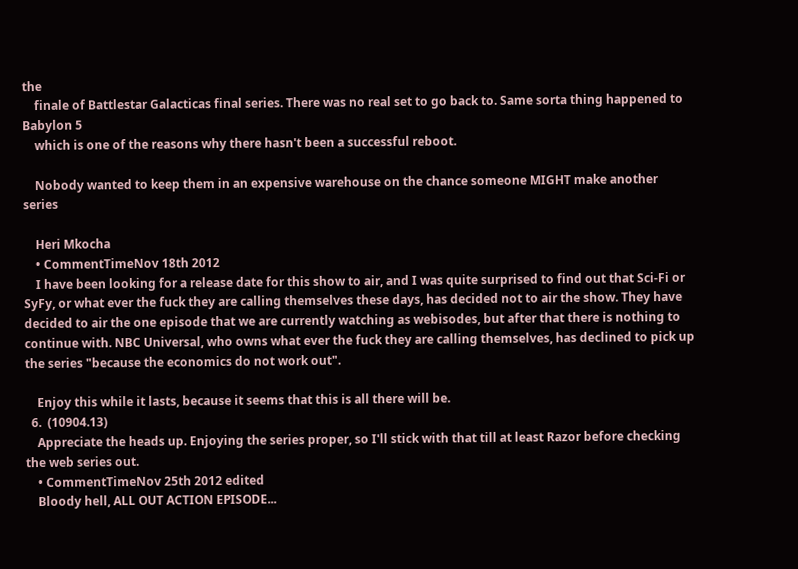the
    finale of Battlestar Galacticas final series. There was no real set to go back to. Same sorta thing happened to Babylon 5
    which is one of the reasons why there hasn't been a successful reboot.

    Nobody wanted to keep them in an expensive warehouse on the chance someone MIGHT make another series

    Heri Mkocha
    • CommentTimeNov 18th 2012
    I have been looking for a release date for this show to air, and I was quite surprised to find out that Sci-Fi or SyFy, or what ever the fuck they are calling themselves these days, has decided not to air the show. They have decided to air the one episode that we are currently watching as webisodes, but after that there is nothing to continue with. NBC Universal, who owns what ever the fuck they are calling themselves, has declined to pick up the series "because the economics do not work out".

    Enjoy this while it lasts, because it seems that this is all there will be.
  6.  (10904.13)
    Appreciate the heads up. Enjoying the series proper, so I'll stick with that till at least Razor before checking the web series out.
    • CommentTimeNov 25th 2012 edited
    Bloody hell, ALL OUT ACTION EPISODE...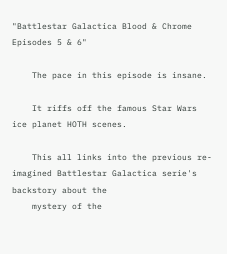"Battlestar Galactica Blood & Chrome Episodes 5 & 6"

    The pace in this episode is insane.

    It riffs off the famous Star Wars ice planet HOTH scenes.

    This all links into the previous re-imagined Battlestar Galactica serie's backstory about the
    mystery of the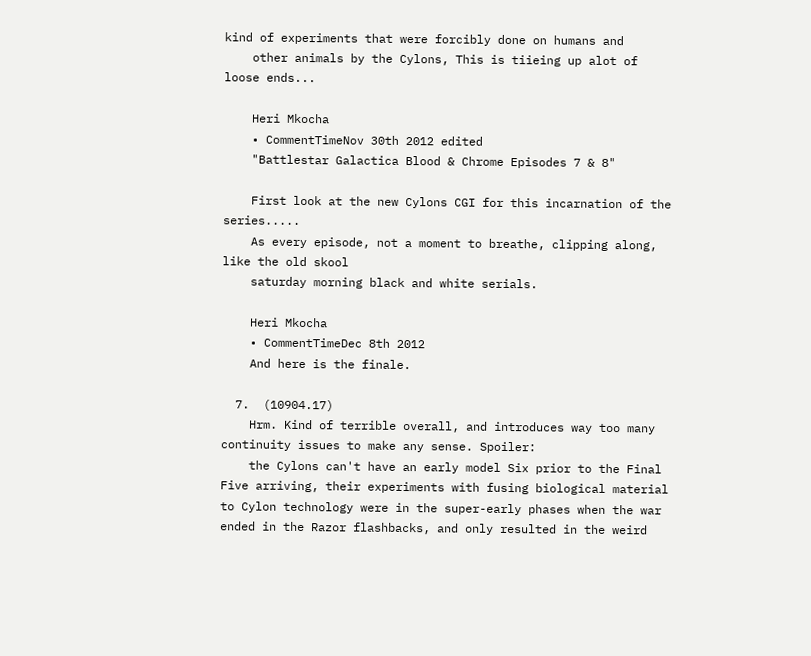kind of experiments that were forcibly done on humans and
    other animals by the Cylons, This is tiieing up alot of loose ends...

    Heri Mkocha
    • CommentTimeNov 30th 2012 edited
    "Battlestar Galactica Blood & Chrome Episodes 7 & 8"

    First look at the new Cylons CGI for this incarnation of the series.....
    As every episode, not a moment to breathe, clipping along, like the old skool
    saturday morning black and white serials.

    Heri Mkocha
    • CommentTimeDec 8th 2012
    And here is the finale.

  7.  (10904.17)
    Hrm. Kind of terrible overall, and introduces way too many continuity issues to make any sense. Spoiler:
    the Cylons can't have an early model Six prior to the Final Five arriving, their experiments with fusing biological material to Cylon technology were in the super-early phases when the war ended in the Razor flashbacks, and only resulted in the weird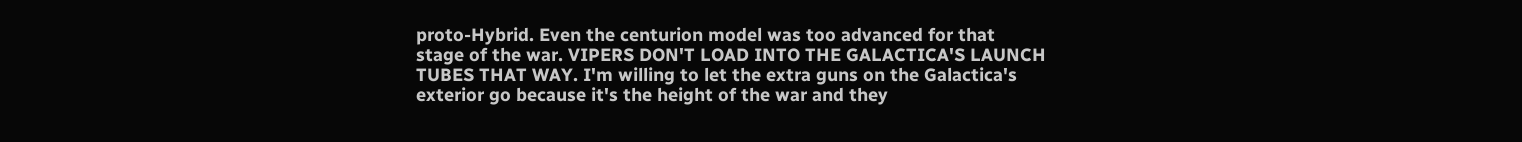proto-Hybrid. Even the centurion model was too advanced for that stage of the war. VIPERS DON'T LOAD INTO THE GALACTICA'S LAUNCH TUBES THAT WAY. I'm willing to let the extra guns on the Galactica's exterior go because it's the height of the war and they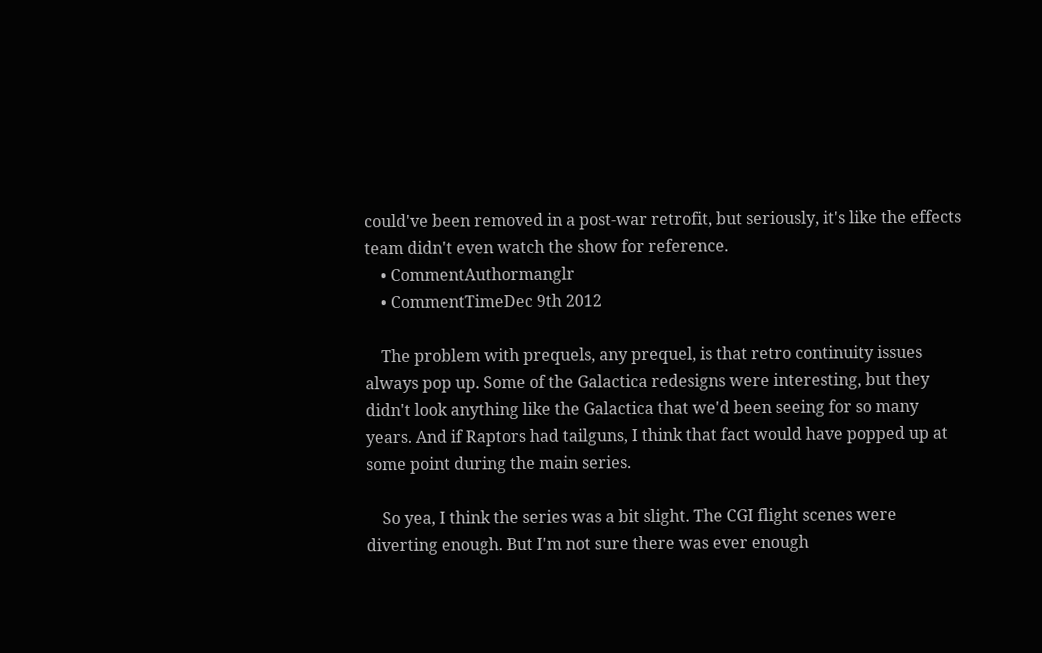could've been removed in a post-war retrofit, but seriously, it's like the effects team didn't even watch the show for reference.
    • CommentAuthormanglr
    • CommentTimeDec 9th 2012

    The problem with prequels, any prequel, is that retro continuity issues always pop up. Some of the Galactica redesigns were interesting, but they didn't look anything like the Galactica that we'd been seeing for so many years. And if Raptors had tailguns, I think that fact would have popped up at some point during the main series.

    So yea, I think the series was a bit slight. The CGI flight scenes were diverting enough. But I'm not sure there was ever enough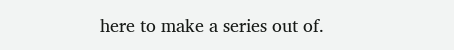here to make a series out of.